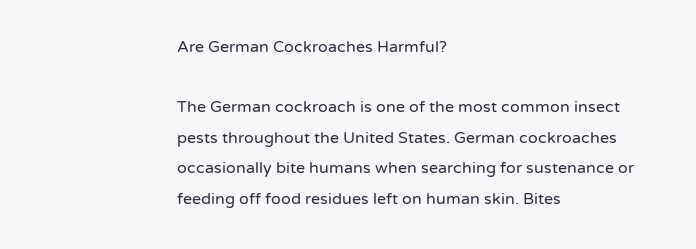Are German Cockroaches Harmful?

The German cockroach is one of the most common insect pests throughout the United States. German cockroaches occasionally bite humans when searching for sustenance or feeding off food residues left on human skin. Bites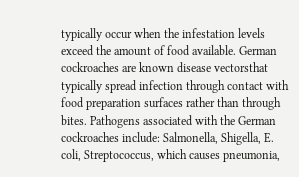typically occur when the infestation levels exceed the amount of food available. German cockroaches are known disease vectorsthat typically spread infection through contact with food preparation surfaces rather than through bites. Pathogens associated with the German cockroaches include: Salmonella, Shigella, E. coli, Streptococcus, which causes pneumonia,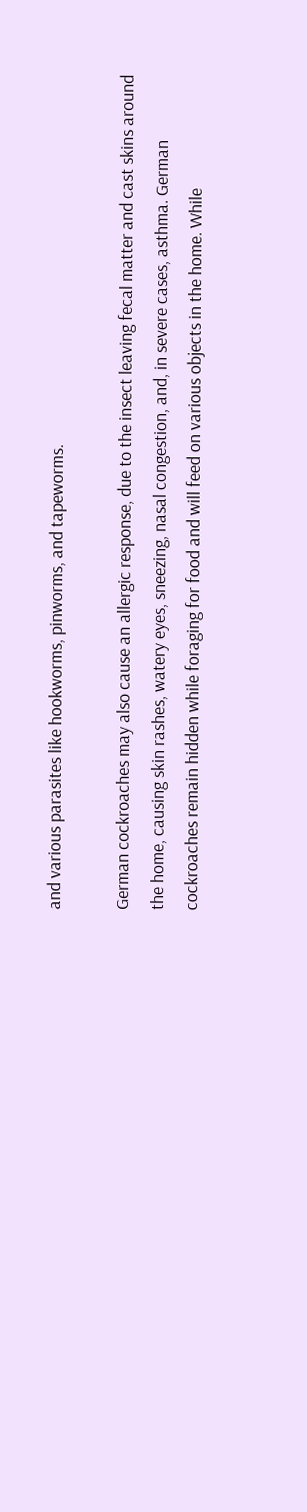and various parasites like hookworms, pinworms, and tapeworms.

German cockroaches may also cause an allergic response, due to the insect leaving fecal matter and cast skins around the home, causing skin rashes, watery eyes, sneezing, nasal congestion, and, in severe cases, asthma. German cockroaches remain hidden while foraging for food and will feed on various objects in the home. While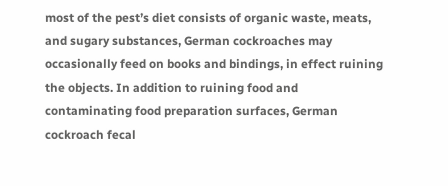most of the pest’s diet consists of organic waste, meats, and sugary substances, German cockroaches may occasionally feed on books and bindings, in effect ruining the objects. In addition to ruining food and contaminating food preparation surfaces, German cockroach fecal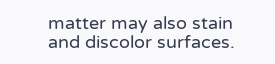matter may also stain and discolor surfaces.